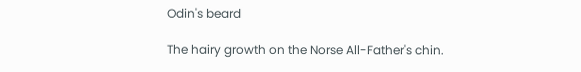Odin's beard

The hairy growth on the Norse All-Father's chin.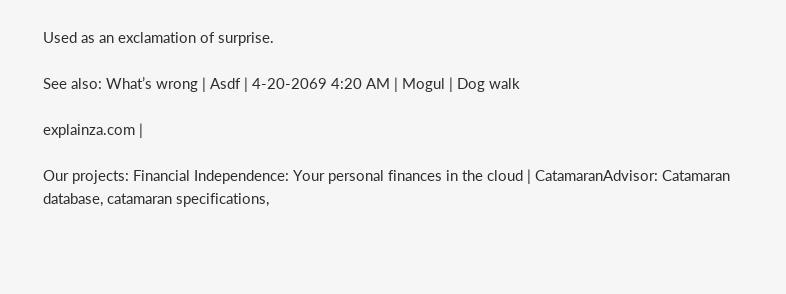Used as an exclamation of surprise.

See also: What’s wrong | Asdf | 4-20-2069 4:20 AM | Mogul | Dog walk

explainza.com |

Our projects: Financial Independence: Your personal finances in the cloud | CatamaranAdvisor: Catamaran database, catamaran specifications,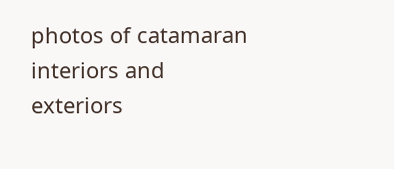photos of catamaran interiors and exteriors